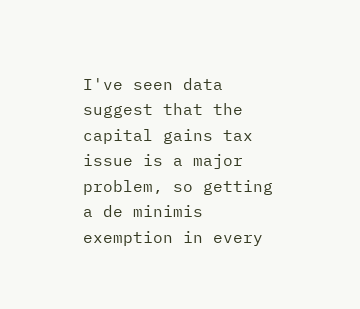I've seen data suggest that the capital gains tax issue is a major problem, so getting a de minimis exemption in every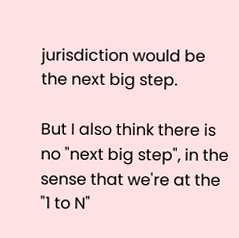jurisdiction would be the next big step.

But I also think there is no "next big step", in the sense that we're at the "1 to N"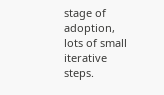stage of adoption, lots of small iterative steps.